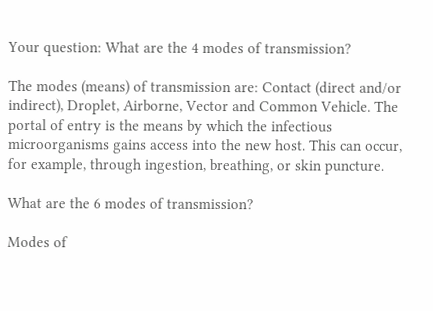Your question: What are the 4 modes of transmission?

The modes (means) of transmission are: Contact (direct and/or indirect), Droplet, Airborne, Vector and Common Vehicle. The portal of entry is the means by which the infectious microorganisms gains access into the new host. This can occur, for example, through ingestion, breathing, or skin puncture.

What are the 6 modes of transmission?

Modes of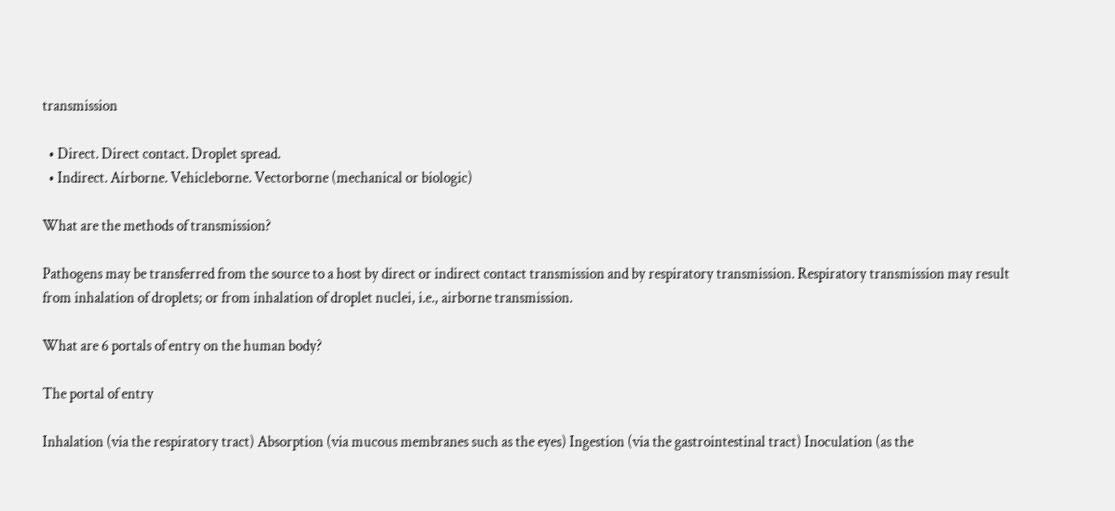transmission

  • Direct. Direct contact. Droplet spread.
  • Indirect. Airborne. Vehicleborne. Vectorborne (mechanical or biologic)

What are the methods of transmission?

Pathogens may be transferred from the source to a host by direct or indirect contact transmission and by respiratory transmission. Respiratory transmission may result from inhalation of droplets; or from inhalation of droplet nuclei, i.e., airborne transmission.

What are 6 portals of entry on the human body?

The portal of entry

Inhalation (via the respiratory tract) Absorption (via mucous membranes such as the eyes) Ingestion (via the gastrointestinal tract) Inoculation (as the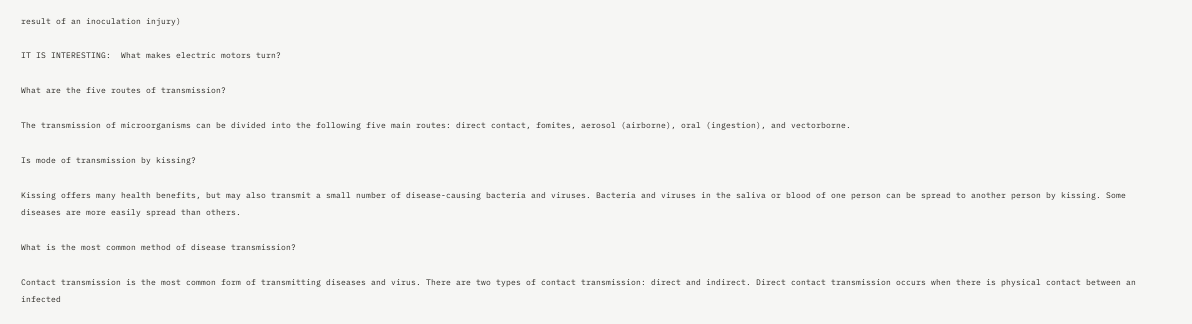result of an inoculation injury)

IT IS INTERESTING:  What makes electric motors turn?

What are the five routes of transmission?

The transmission of microorganisms can be divided into the following five main routes: direct contact, fomites, aerosol (airborne), oral (ingestion), and vectorborne.

Is mode of transmission by kissing?

Kissing offers many health benefits, but may also transmit a small number of disease-causing bacteria and viruses. Bacteria and viruses in the saliva or blood of one person can be spread to another person by kissing. Some diseases are more easily spread than others.

What is the most common method of disease transmission?

Contact transmission is the most common form of transmitting diseases and virus. There are two types of contact transmission: direct and indirect. Direct contact transmission occurs when there is physical contact between an infected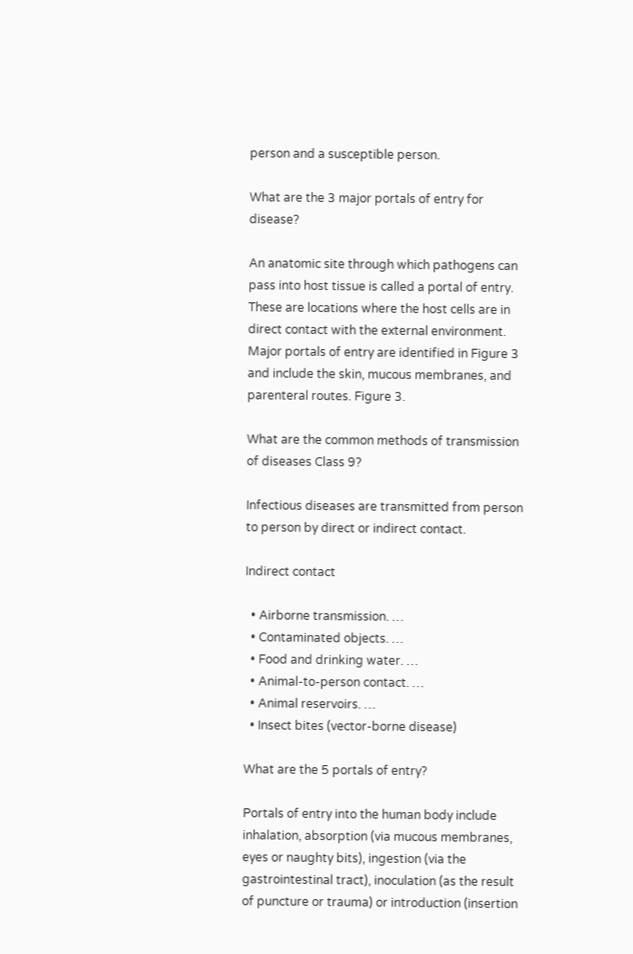person and a susceptible person.

What are the 3 major portals of entry for disease?

An anatomic site through which pathogens can pass into host tissue is called a portal of entry. These are locations where the host cells are in direct contact with the external environment. Major portals of entry are identified in Figure 3 and include the skin, mucous membranes, and parenteral routes. Figure 3.

What are the common methods of transmission of diseases Class 9?

Infectious diseases are transmitted from person to person by direct or indirect contact.

Indirect contact

  • Airborne transmission. …
  • Contaminated objects. …
  • Food and drinking water. …
  • Animal-to-person contact. …
  • Animal reservoirs. …
  • Insect bites (vector-borne disease)

What are the 5 portals of entry?

Portals of entry into the human body include inhalation, absorption (via mucous membranes, eyes or naughty bits), ingestion (via the gastrointestinal tract), inoculation (as the result of puncture or trauma) or introduction (insertion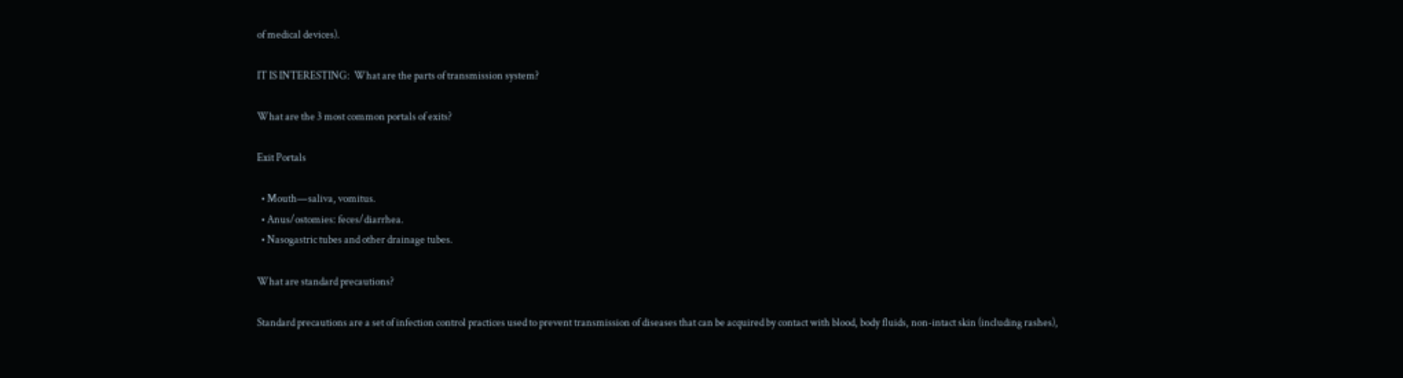of medical devices).

IT IS INTERESTING:  What are the parts of transmission system?

What are the 3 most common portals of exits?

Exit Portals

  • Mouth—saliva, vomitus.
  • Anus/ostomies: feces/diarrhea.
  • Nasogastric tubes and other drainage tubes.

What are standard precautions?

Standard precautions are a set of infection control practices used to prevent transmission of diseases that can be acquired by contact with blood, body fluids, non-intact skin (including rashes),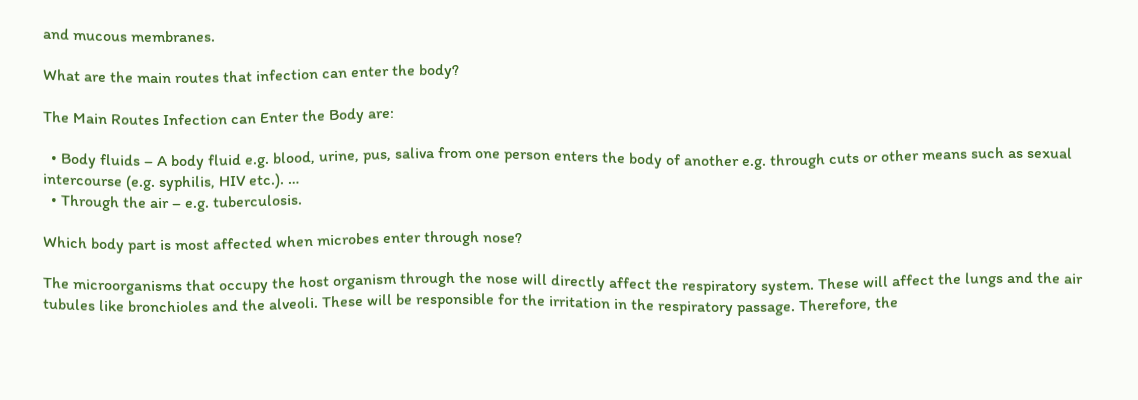and mucous membranes.

What are the main routes that infection can enter the body?

The Main Routes Infection can Enter the Body are:

  • Body fluids – A body fluid e.g. blood, urine, pus, saliva from one person enters the body of another e.g. through cuts or other means such as sexual intercourse (e.g. syphilis, HIV etc.). …
  • Through the air – e.g. tuberculosis.

Which body part is most affected when microbes enter through nose?

The microorganisms that occupy the host organism through the nose will directly affect the respiratory system. These will affect the lungs and the air tubules like bronchioles and the alveoli. These will be responsible for the irritation in the respiratory passage. Therefore, the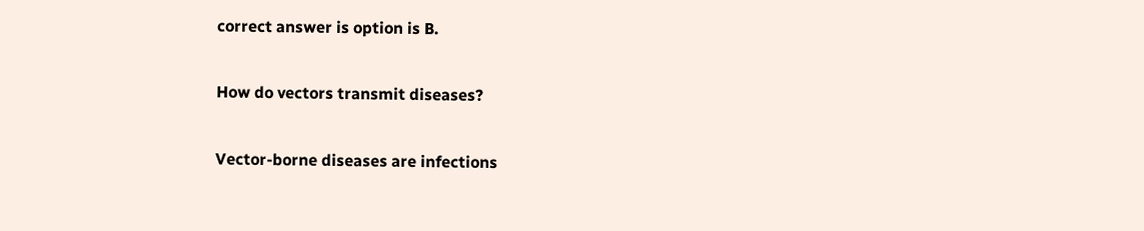correct answer is option is B.

How do vectors transmit diseases?

Vector-borne diseases are infections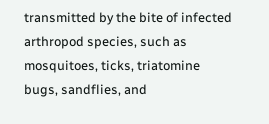transmitted by the bite of infected arthropod species, such as mosquitoes, ticks, triatomine bugs, sandflies, and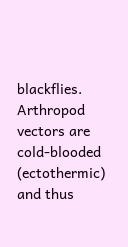blackflies. Arthropod vectors are cold-blooded (ectothermic) and thus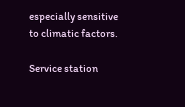especially sensitive to climatic factors.

Service station